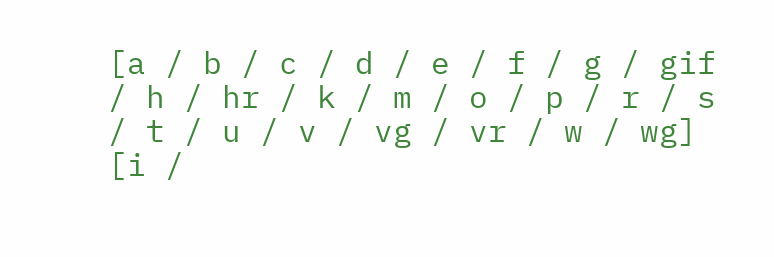[a / b / c / d / e / f / g / gif / h / hr / k / m / o / p / r / s / t / u / v / vg / vr / w / wg] [i /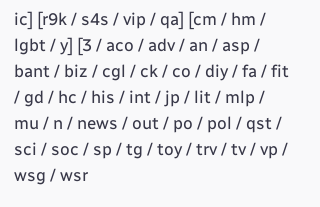ic] [r9k / s4s / vip / qa] [cm / hm / lgbt / y] [3 / aco / adv / an / asp / bant / biz / cgl / ck / co / diy / fa / fit / gd / hc / his / int / jp / lit / mlp / mu / n / news / out / po / pol / qst / sci / soc / sp / tg / toy / trv / tv / vp / wsg / wsr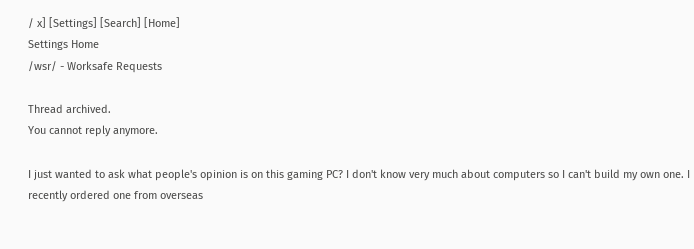/ x] [Settings] [Search] [Home]
Settings Home
/wsr/ - Worksafe Requests

Thread archived.
You cannot reply anymore.

I just wanted to ask what people's opinion is on this gaming PC? I don't know very much about computers so I can't build my own one. I recently ordered one from overseas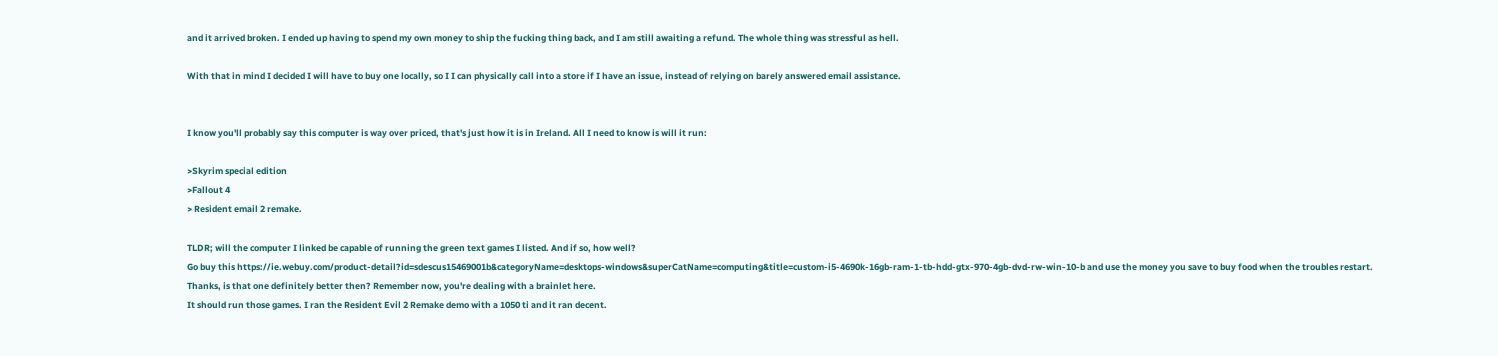and it arrived broken. I ended up having to spend my own money to ship the fucking thing back, and I am still awaiting a refund. The whole thing was stressful as hell.

With that in mind I decided I will have to buy one locally, so I I can physically call into a store if I have an issue, instead of relying on barely answered email assistance.


I know you'll probably say this computer is way over priced, that's just how it is in Ireland. All I need to know is will it run:

>Skyrim special edition
>Fallout 4
> Resident email 2 remake.

TLDR; will the computer I linked be capable of running the green text games I listed. And if so, how well?
Go buy this https://ie.webuy.com/product-detail?id=sdescus15469001b&categoryName=desktops-windows&superCatName=computing&title=custom-i5-4690k-16gb-ram-1-tb-hdd-gtx-970-4gb-dvd-rw-win-10-b and use the money you save to buy food when the troubles restart.
Thanks, is that one definitely better then? Remember now, you're dealing with a brainlet here.
It should run those games. I ran the Resident Evil 2 Remake demo with a 1050 ti and it ran decent.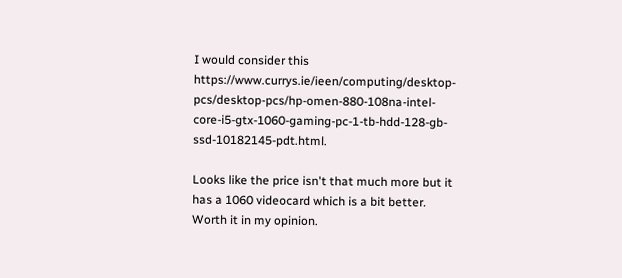I would consider this https://www.currys.ie/ieen/computing/desktop-pcs/desktop-pcs/hp-omen-880-108na-intel-core-i5-gtx-1060-gaming-pc-1-tb-hdd-128-gb-ssd-10182145-pdt.html.

Looks like the price isn't that much more but it has a 1060 videocard which is a bit better. Worth it in my opinion.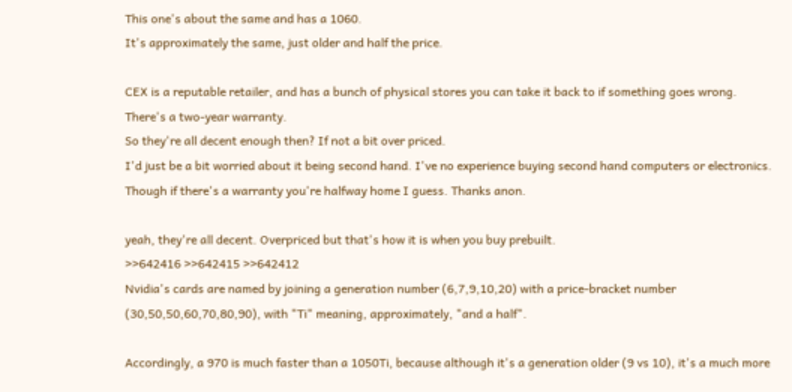This one's about the same and has a 1060.
It's approximately the same, just older and half the price.

CEX is a reputable retailer, and has a bunch of physical stores you can take it back to if something goes wrong. There's a two-year warranty.
So they're all decent enough then? If not a bit over priced.
I'd just be a bit worried about it being second hand. I've no experience buying second hand computers or electronics. Though if there's a warranty you're halfway home I guess. Thanks anon.

yeah, they're all decent. Overpriced but that's how it is when you buy prebuilt.
>>642416 >>642415 >>642412
Nvidia's cards are named by joining a generation number (6,7,9,10,20) with a price-bracket number (30,50,50,60,70,80,90), with "Ti" meaning, approximately, "and a half".

Accordingly, a 970 is much faster than a 1050Ti, because although it's a generation older (9 vs 10), it's a much more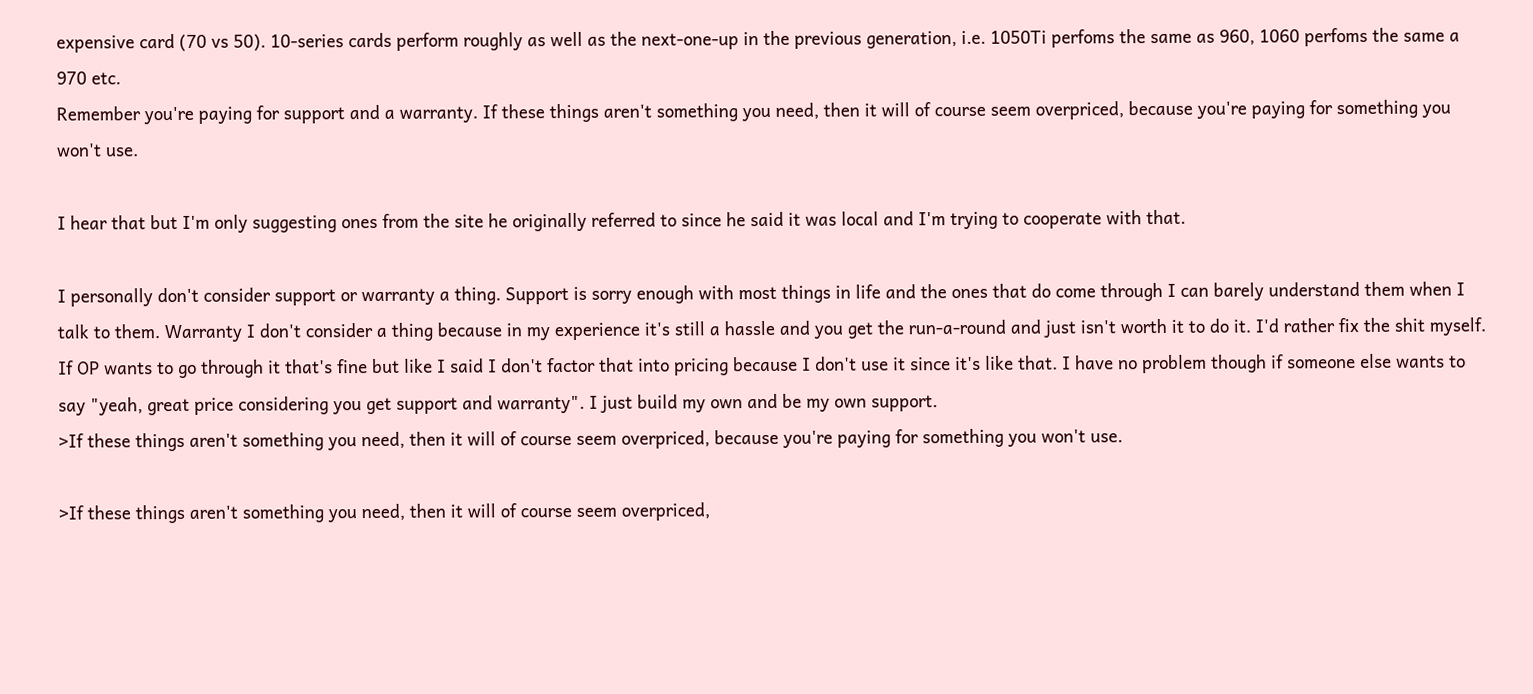expensive card (70 vs 50). 10-series cards perform roughly as well as the next-one-up in the previous generation, i.e. 1050Ti perfoms the same as 960, 1060 perfoms the same a 970 etc.
Remember you're paying for support and a warranty. If these things aren't something you need, then it will of course seem overpriced, because you're paying for something you won't use.

I hear that but I'm only suggesting ones from the site he originally referred to since he said it was local and I'm trying to cooperate with that.

I personally don't consider support or warranty a thing. Support is sorry enough with most things in life and the ones that do come through I can barely understand them when I talk to them. Warranty I don't consider a thing because in my experience it's still a hassle and you get the run-a-round and just isn't worth it to do it. I'd rather fix the shit myself. If OP wants to go through it that's fine but like I said I don't factor that into pricing because I don't use it since it's like that. I have no problem though if someone else wants to say "yeah, great price considering you get support and warranty". I just build my own and be my own support.
>If these things aren't something you need, then it will of course seem overpriced, because you're paying for something you won't use.

>If these things aren't something you need, then it will of course seem overpriced,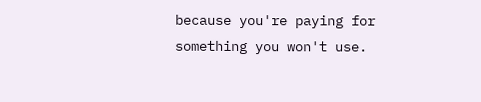because you're paying for something you won't use.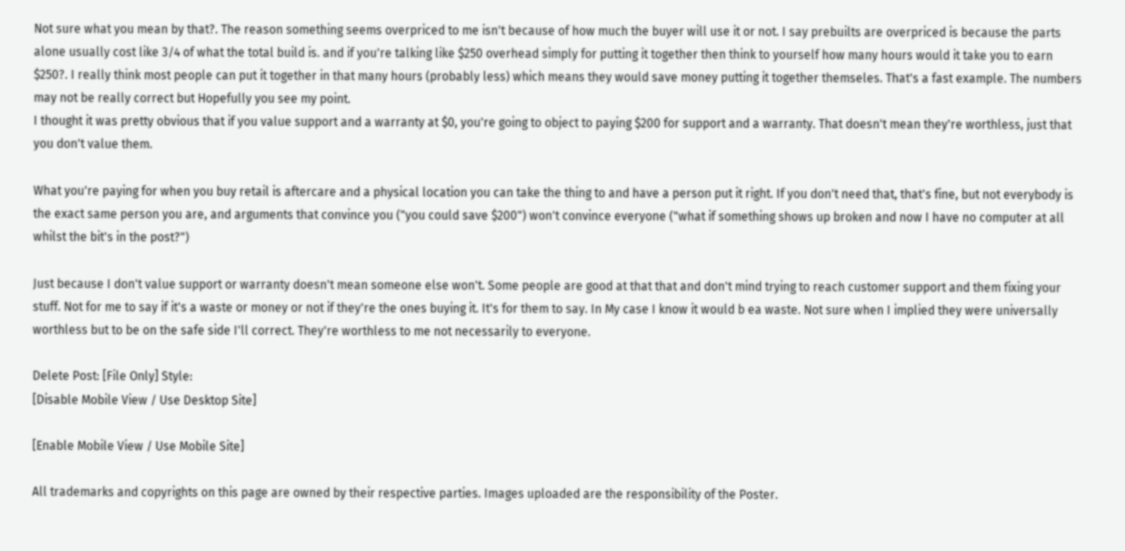Not sure what you mean by that?. The reason something seems overpriced to me isn't because of how much the buyer will use it or not. I say prebuilts are overpriced is because the parts alone usually cost like 3/4 of what the total build is. and if you're talking like $250 overhead simply for putting it together then think to yourself how many hours would it take you to earn $250?. I really think most people can put it together in that many hours (probably less) which means they would save money putting it together themseles. That's a fast example. The numbers may not be really correct but Hopefully you see my point.
I thought it was pretty obvious that if you value support and a warranty at $0, you're going to object to paying $200 for support and a warranty. That doesn't mean they're worthless, just that you don't value them.

What you're paying for when you buy retail is aftercare and a physical location you can take the thing to and have a person put it right. If you don't need that, that's fine, but not everybody is the exact same person you are, and arguments that convince you ("you could save $200") won't convince everyone ("what if something shows up broken and now I have no computer at all whilst the bit's in the post?")

Just because I don't value support or warranty doesn't mean someone else won't. Some people are good at that that and don't mind trying to reach customer support and them fixing your stuff. Not for me to say if it's a waste or money or not if they're the ones buying it. It's for them to say. In My case I know it would b ea waste. Not sure when I implied they were universally worthless but to be on the safe side I'll correct. They're worthless to me not necessarily to everyone.

Delete Post: [File Only] Style:
[Disable Mobile View / Use Desktop Site]

[Enable Mobile View / Use Mobile Site]

All trademarks and copyrights on this page are owned by their respective parties. Images uploaded are the responsibility of the Poster.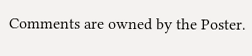Comments are owned by the Poster.